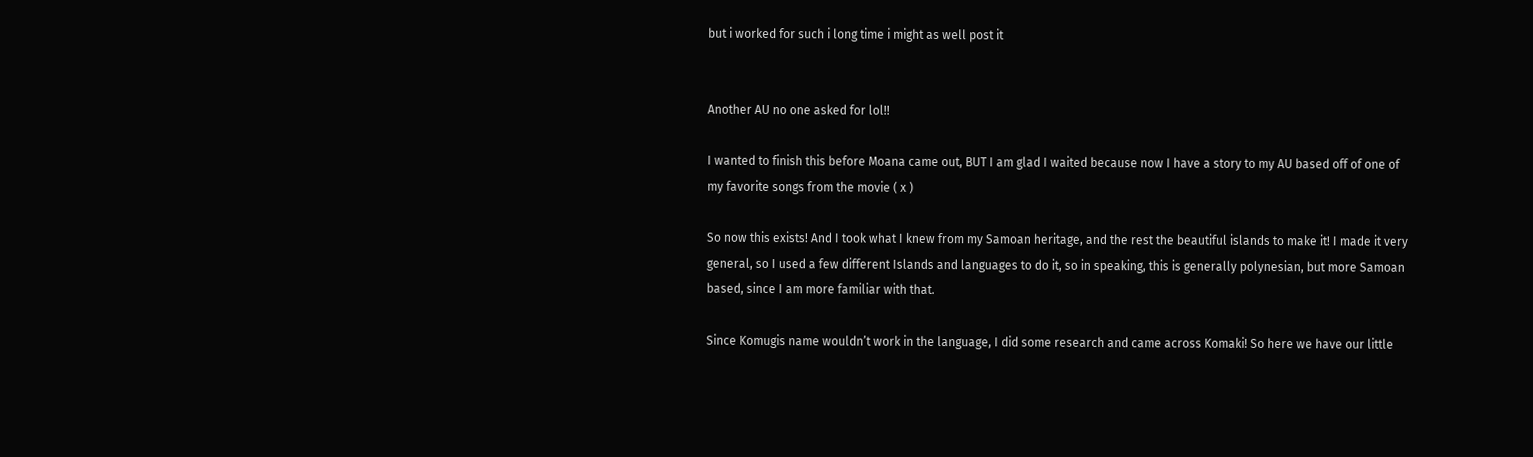but i worked for such i long time i might as well post it


Another AU no one asked for lol!!

I wanted to finish this before Moana came out, BUT I am glad I waited because now I have a story to my AU based off of one of my favorite songs from the movie ( x )

So now this exists! And I took what I knew from my Samoan heritage, and the rest the beautiful islands to make it! I made it very general, so I used a few different Islands and languages to do it, so in speaking, this is generally polynesian, but more Samoan based, since I am more familiar with that.

Since Komugis name wouldn’t work in the language, I did some research and came across Komaki! So here we have our little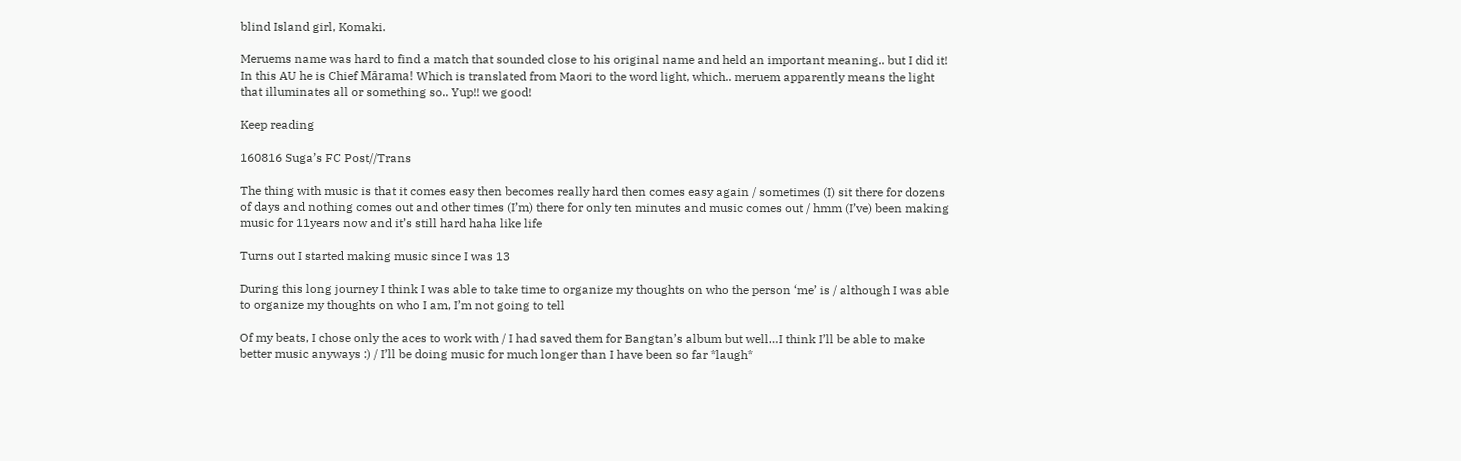blind Island girl, Komaki.

Meruems name was hard to find a match that sounded close to his original name and held an important meaning.. but I did it!  In this AU he is Chief Mārama! Which is translated from Maori to the word light, which.. meruem apparently means the light that illuminates all or something so.. Yup!! we good!

Keep reading

160816 Suga’s FC Post//Trans

The thing with music is that it comes easy then becomes really hard then comes easy again / sometimes (I) sit there for dozens of days and nothing comes out and other times (I’m) there for only ten minutes and music comes out / hmm (I’ve) been making music for 11years now and it’s still hard haha like life

Turns out I started making music since I was 13

During this long journey I think I was able to take time to organize my thoughts on who the person ‘me’ is / although I was able to organize my thoughts on who I am, I’m not going to tell

Of my beats, I chose only the aces to work with / I had saved them for Bangtan’s album but well…I think I’ll be able to make better music anyways :) / I’ll be doing music for much longer than I have been so far *laugh*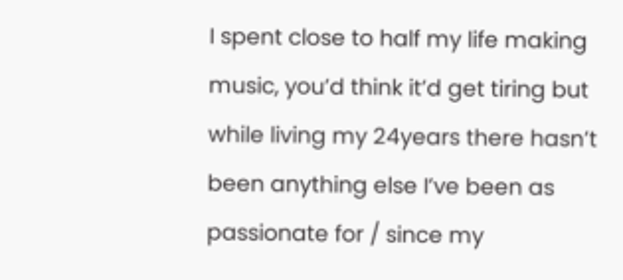I spent close to half my life making music, you’d think it’d get tiring but while living my 24years there hasn’t been anything else I’ve been as passionate for / since my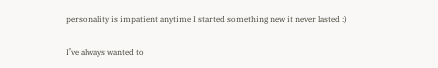personality is impatient anytime I started something new it never lasted :)

I’ve always wanted to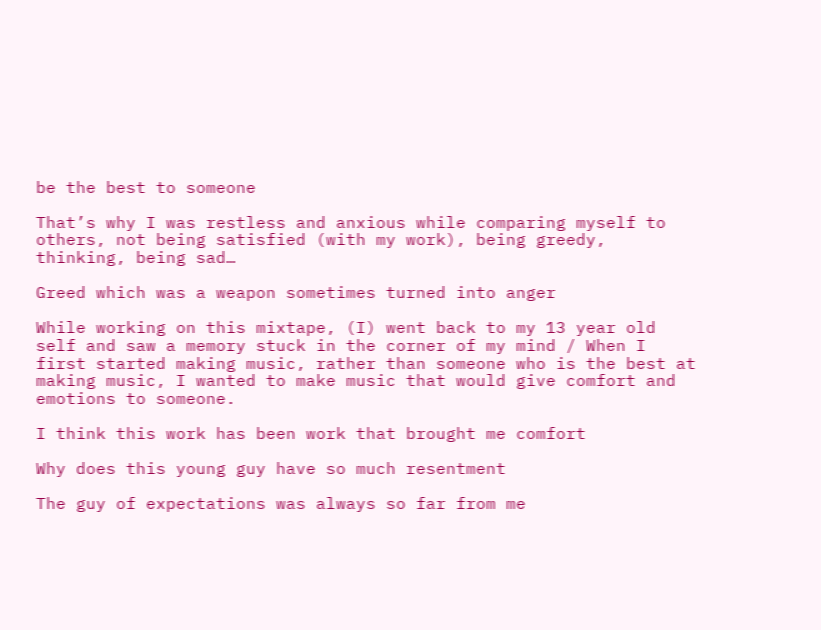be the best to someone

That’s why I was restless and anxious while comparing myself to others, not being satisfied (with my work), being greedy, thinking, being sad…

Greed which was a weapon sometimes turned into anger

While working on this mixtape, (I) went back to my 13 year old self and saw a memory stuck in the corner of my mind / When I first started making music, rather than someone who is the best at making music, I wanted to make music that would give comfort and emotions to someone.

I think this work has been work that brought me comfort

Why does this young guy have so much resentment

The guy of expectations was always so far from me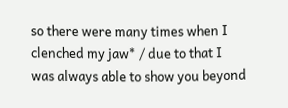so there were many times when I clenched my jaw* / due to that I was always able to show you beyond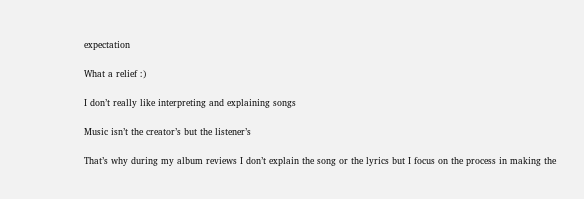expectation

What a relief :)

I don’t really like interpreting and explaining songs

Music isn’t the creator’s but the listener’s

That’s why during my album reviews I don’t explain the song or the lyrics but I focus on the process in making the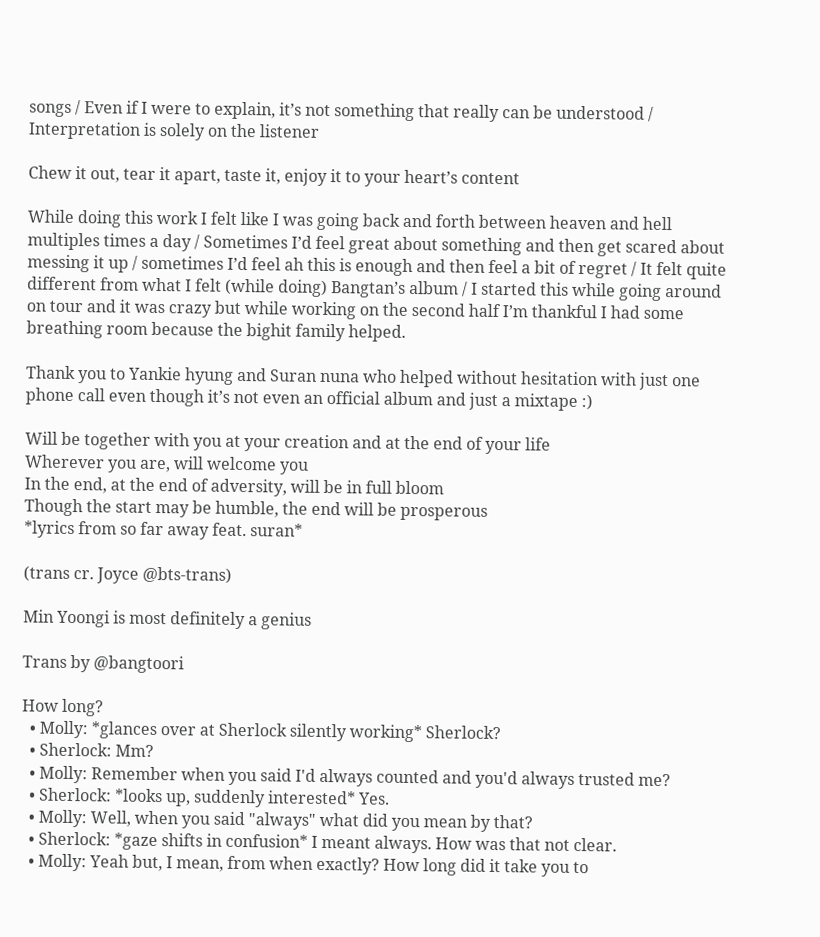songs / Even if I were to explain, it’s not something that really can be understood / Interpretation is solely on the listener

Chew it out, tear it apart, taste it, enjoy it to your heart’s content

While doing this work I felt like I was going back and forth between heaven and hell multiples times a day / Sometimes I’d feel great about something and then get scared about messing it up / sometimes I’d feel ah this is enough and then feel a bit of regret / It felt quite different from what I felt (while doing) Bangtan’s album / I started this while going around on tour and it was crazy but while working on the second half I’m thankful I had some breathing room because the bighit family helped.

Thank you to Yankie hyung and Suran nuna who helped without hesitation with just one phone call even though it’s not even an official album and just a mixtape :)

Will be together with you at your creation and at the end of your life
Wherever you are, will welcome you
In the end, at the end of adversity, will be in full bloom
Though the start may be humble, the end will be prosperous
*lyrics from so far away feat. suran*

(trans cr. Joyce @bts-trans)

Min Yoongi is most definitely a genius

Trans by @bangtoori

How long?
  • Molly: *glances over at Sherlock silently working* Sherlock?
  • Sherlock: Mm?
  • Molly: Remember when you said I'd always counted and you'd always trusted me?
  • Sherlock: *looks up, suddenly interested* Yes.
  • Molly: Well, when you said "always" what did you mean by that?
  • Sherlock: *gaze shifts in confusion* I meant always. How was that not clear.
  • Molly: Yeah but, I mean, from when exactly? How long did it take you to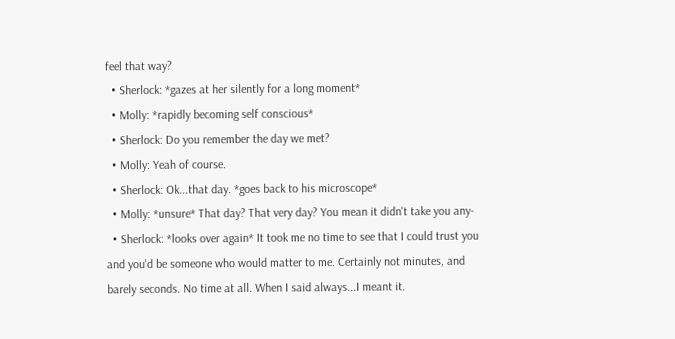feel that way?
  • Sherlock: *gazes at her silently for a long moment*
  • Molly: *rapidly becoming self conscious*
  • Sherlock: Do you remember the day we met?
  • Molly: Yeah of course.
  • Sherlock: Ok...that day. *goes back to his microscope*
  • Molly: *unsure* That day? That very day? You mean it didn't take you any-
  • Sherlock: *looks over again* It took me no time to see that I could trust you and you'd be someone who would matter to me. Certainly not minutes, and barely seconds. No time at all. When I said always...I meant it.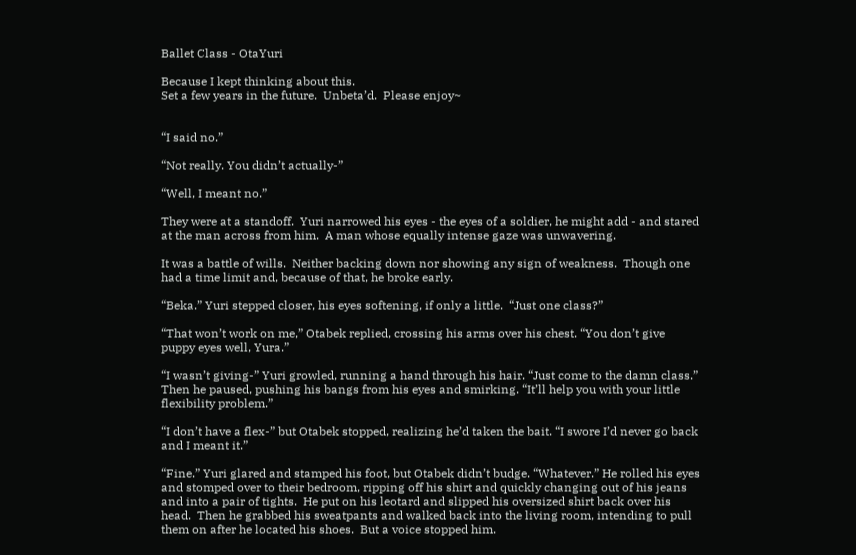Ballet Class - OtaYuri

Because I kept thinking about this.
Set a few years in the future.  Unbeta’d.  Please enjoy~


“I said no.”

“Not really. You didn’t actually-”

“Well, I meant no.”

They were at a standoff.  Yuri narrowed his eyes - the eyes of a soldier, he might add - and stared at the man across from him.  A man whose equally intense gaze was unwavering.

It was a battle of wills.  Neither backing down nor showing any sign of weakness.  Though one had a time limit and, because of that, he broke early.

“Beka.” Yuri stepped closer, his eyes softening, if only a little.  “Just one class?”

“That won’t work on me,” Otabek replied, crossing his arms over his chest. “You don’t give puppy eyes well, Yura.”

“I wasn’t giving-” Yuri growled, running a hand through his hair. “Just come to the damn class.” Then he paused, pushing his bangs from his eyes and smirking. “It’ll help you with your little flexibility problem.”

“I don’t have a flex-” but Otabek stopped, realizing he’d taken the bait. “I swore I’d never go back and I meant it.”

“Fine.” Yuri glared and stamped his foot, but Otabek didn’t budge. “Whatever.” He rolled his eyes and stomped over to their bedroom, ripping off his shirt and quickly changing out of his jeans and into a pair of tights.  He put on his leotard and slipped his oversized shirt back over his head.  Then he grabbed his sweatpants and walked back into the living room, intending to pull them on after he located his shoes.  But a voice stopped him.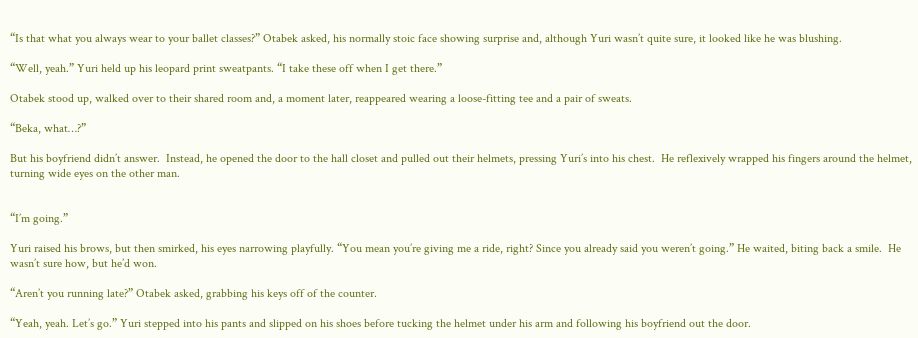“Is that what you always wear to your ballet classes?” Otabek asked, his normally stoic face showing surprise and, although Yuri wasn’t quite sure, it looked like he was blushing.

“Well, yeah.” Yuri held up his leopard print sweatpants. “I take these off when I get there.”

Otabek stood up, walked over to their shared room and, a moment later, reappeared wearing a loose-fitting tee and a pair of sweats.

“Beka, what…?”

But his boyfriend didn’t answer.  Instead, he opened the door to the hall closet and pulled out their helmets, pressing Yuri’s into his chest.  He reflexively wrapped his fingers around the helmet, turning wide eyes on the other man.


“I’m going.”

Yuri raised his brows, but then smirked, his eyes narrowing playfully. “You mean you’re giving me a ride, right? Since you already said you weren’t going.” He waited, biting back a smile.  He wasn’t sure how, but he’d won.

“Aren’t you running late?” Otabek asked, grabbing his keys off of the counter.

“Yeah, yeah. Let’s go.” Yuri stepped into his pants and slipped on his shoes before tucking the helmet under his arm and following his boyfriend out the door.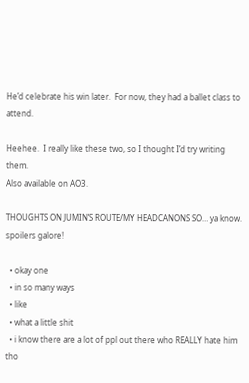He’d celebrate his win later.  For now, they had a ballet class to attend.

Heehee.  I really like these two, so I thought I’d try writing them.
Also available on AO3.

THOUGHTS ON JUMIN’S ROUTE/MY HEADCANONS SO… ya know.  spoilers galore!

  • okay one
  • in so many ways
  • like
  • what a little shit
  • i know there are a lot of ppl out there who REALLY hate him tho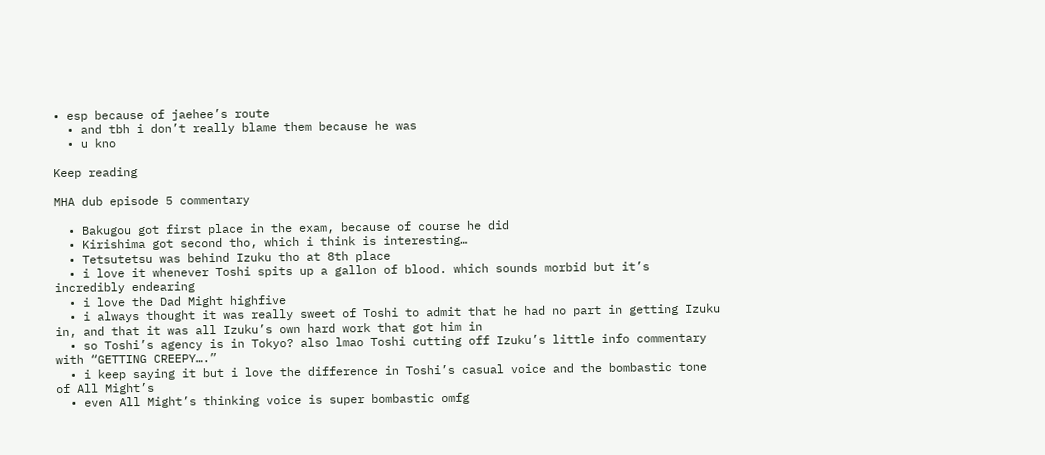• esp because of jaehee’s route
  • and tbh i don’t really blame them because he was
  • u kno

Keep reading

MHA dub episode 5 commentary

  • Bakugou got first place in the exam, because of course he did
  • Kirishima got second tho, which i think is interesting…
  • Tetsutetsu was behind Izuku tho at 8th place
  • i love it whenever Toshi spits up a gallon of blood. which sounds morbid but it’s incredibly endearing
  • i love the Dad Might highfive
  • i always thought it was really sweet of Toshi to admit that he had no part in getting Izuku in, and that it was all Izuku’s own hard work that got him in
  • so Toshi’s agency is in Tokyo? also lmao Toshi cutting off Izuku’s little info commentary with “GETTING CREEPY….”
  • i keep saying it but i love the difference in Toshi’s casual voice and the bombastic tone of All Might’s
  • even All Might’s thinking voice is super bombastic omfg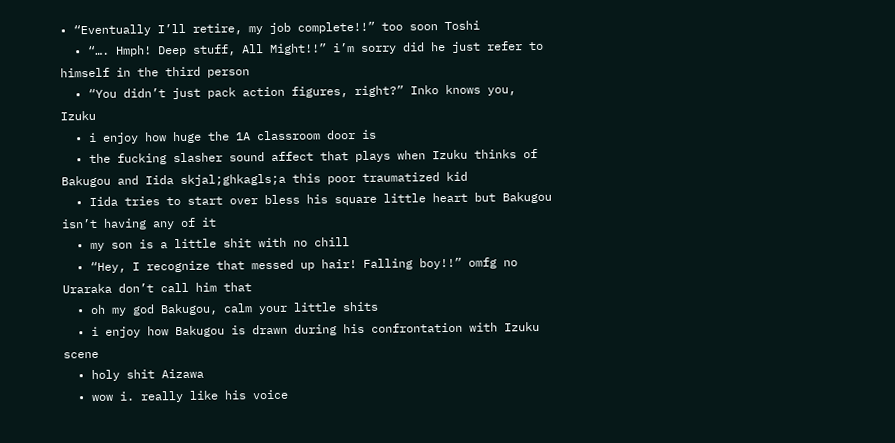• “Eventually I’ll retire, my job complete!!” too soon Toshi
  • “…. Hmph! Deep stuff, All Might!!” i’m sorry did he just refer to himself in the third person
  • “You didn’t just pack action figures, right?” Inko knows you, Izuku
  • i enjoy how huge the 1A classroom door is
  • the fucking slasher sound affect that plays when Izuku thinks of Bakugou and Iida skjal;ghkagls;a this poor traumatized kid
  • Iida tries to start over bless his square little heart but Bakugou isn’t having any of it
  • my son is a little shit with no chill
  • “Hey, I recognize that messed up hair! Falling boy!!” omfg no Uraraka don’t call him that
  • oh my god Bakugou, calm your little shits
  • i enjoy how Bakugou is drawn during his confrontation with Izuku scene
  • holy shit Aizawa
  • wow i. really like his voice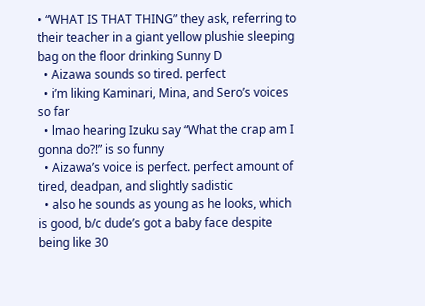• “WHAT IS THAT THING” they ask, referring to their teacher in a giant yellow plushie sleeping bag on the floor drinking Sunny D
  • Aizawa sounds so tired. perfect
  • i’m liking Kaminari, Mina, and Sero’s voices so far
  • lmao hearing Izuku say “What the crap am I gonna do?!” is so funny
  • Aizawa’s voice is perfect. perfect amount of tired, deadpan, and slightly sadistic
  • also he sounds as young as he looks, which is good, b/c dude’s got a baby face despite being like 30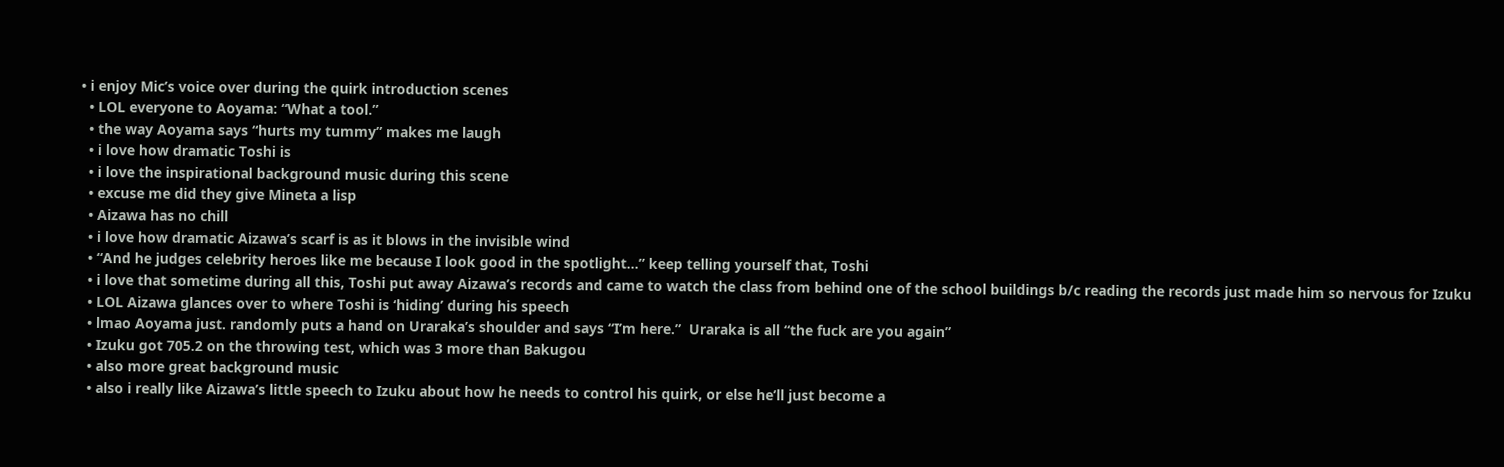• i enjoy Mic’s voice over during the quirk introduction scenes
  • LOL everyone to Aoyama: “What a tool.”
  • the way Aoyama says “hurts my tummy” makes me laugh
  • i love how dramatic Toshi is
  • i love the inspirational background music during this scene
  • excuse me did they give Mineta a lisp
  • Aizawa has no chill
  • i love how dramatic Aizawa’s scarf is as it blows in the invisible wind
  • “And he judges celebrity heroes like me because I look good in the spotlight…” keep telling yourself that, Toshi
  • i love that sometime during all this, Toshi put away Aizawa’s records and came to watch the class from behind one of the school buildings b/c reading the records just made him so nervous for Izuku
  • LOL Aizawa glances over to where Toshi is ‘hiding’ during his speech
  • lmao Aoyama just. randomly puts a hand on Uraraka’s shoulder and says “I’m here.”  Uraraka is all “the fuck are you again”
  • Izuku got 705.2 on the throwing test, which was 3 more than Bakugou
  • also more great background music
  • also i really like Aizawa’s little speech to Izuku about how he needs to control his quirk, or else he’ll just become a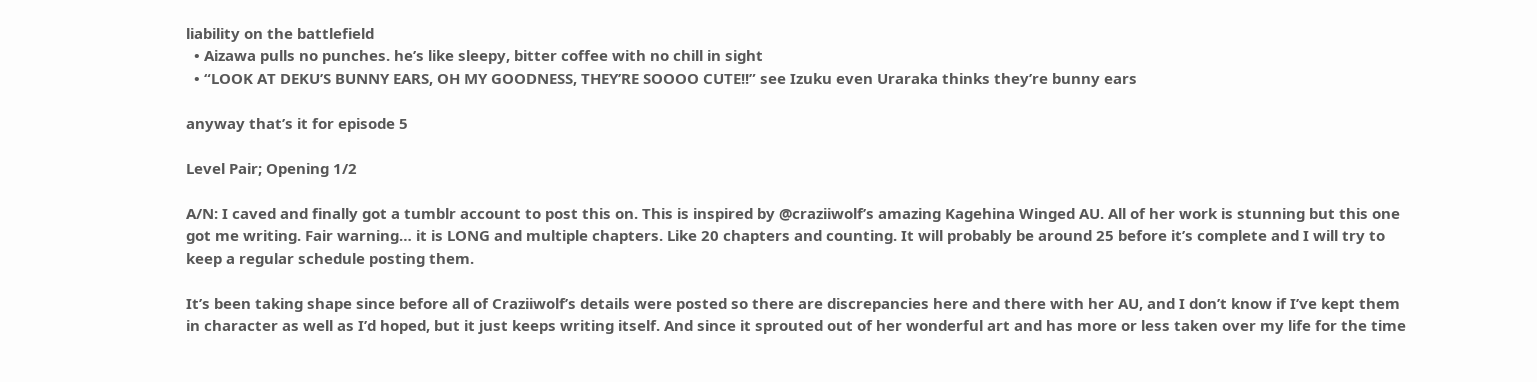liability on the battlefield
  • Aizawa pulls no punches. he’s like sleepy, bitter coffee with no chill in sight
  • “LOOK AT DEKU’S BUNNY EARS, OH MY GOODNESS, THEY’RE SOOOO CUTE!!” see Izuku even Uraraka thinks they’re bunny ears

anyway that’s it for episode 5

Level Pair; Opening 1/2

A/N: I caved and finally got a tumblr account to post this on. This is inspired by @craziiwolf’s amazing Kagehina Winged AU. All of her work is stunning but this one got me writing. Fair warning… it is LONG and multiple chapters. Like 20 chapters and counting. It will probably be around 25 before it’s complete and I will try to keep a regular schedule posting them.

It’s been taking shape since before all of Craziiwolf’s details were posted so there are discrepancies here and there with her AU, and I don’t know if I’ve kept them in character as well as I’d hoped, but it just keeps writing itself. And since it sprouted out of her wonderful art and has more or less taken over my life for the time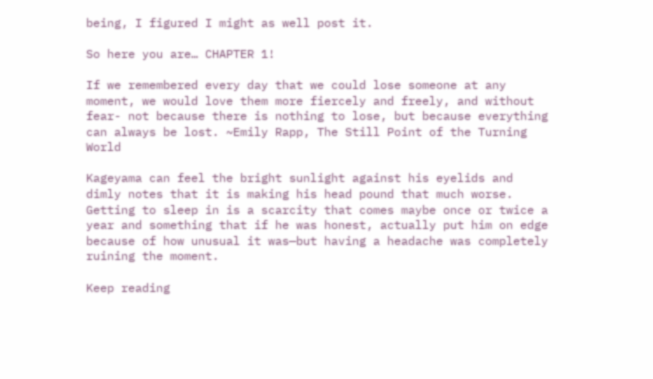being, I figured I might as well post it.

So here you are… CHAPTER 1!

If we remembered every day that we could lose someone at any moment, we would love them more fiercely and freely, and without fear- not because there is nothing to lose, but because everything can always be lost. ~Emily Rapp, The Still Point of the Turning World

Kageyama can feel the bright sunlight against his eyelids and dimly notes that it is making his head pound that much worse. Getting to sleep in is a scarcity that comes maybe once or twice a year and something that if he was honest, actually put him on edge because of how unusual it was—but having a headache was completely ruining the moment.

Keep reading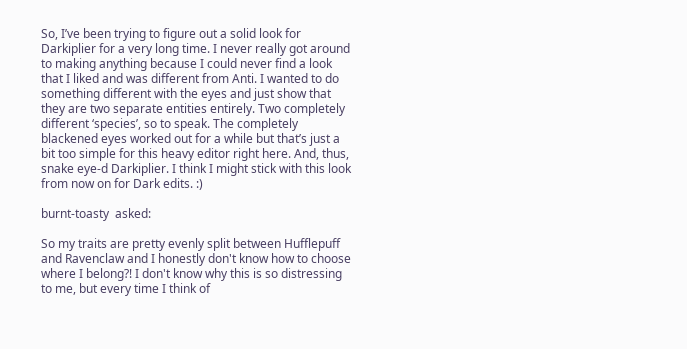So, I’ve been trying to figure out a solid look for Darkiplier for a very long time. I never really got around to making anything because I could never find a look that I liked and was different from Anti. I wanted to do something different with the eyes and just show that they are two separate entities entirely. Two completely different ‘species’, so to speak. The completely blackened eyes worked out for a while but that’s just a bit too simple for this heavy editor right here. And, thus, snake eye-d Darkiplier. I think I might stick with this look from now on for Dark edits. :)

burnt-toasty  asked:

So my traits are pretty evenly split between Hufflepuff and Ravenclaw and I honestly don't know how to choose where I belong?! I don't know why this is so distressing to me, but every time I think of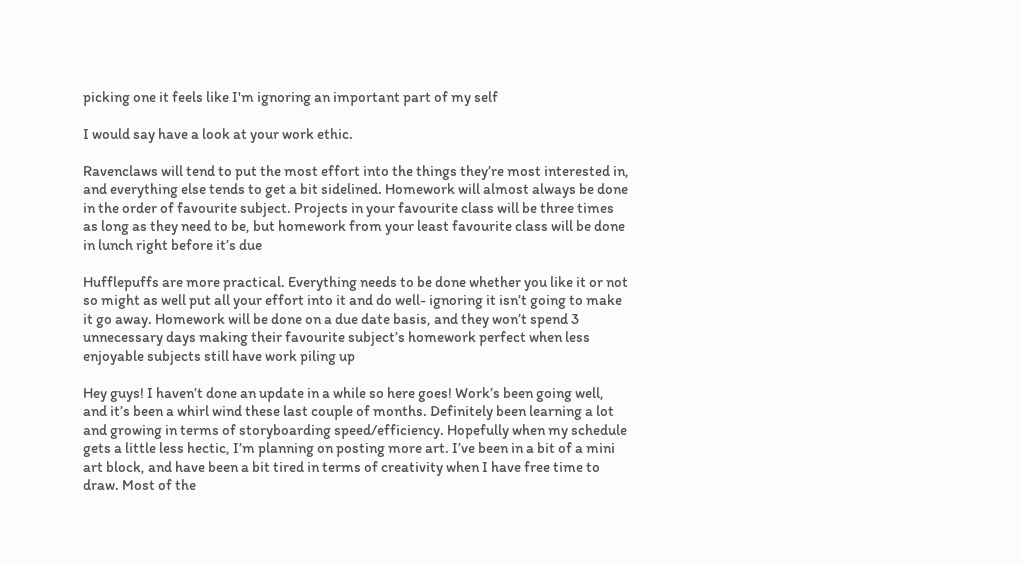picking one it feels like I'm ignoring an important part of my self

I would say have a look at your work ethic.

Ravenclaws will tend to put the most effort into the things they’re most interested in, and everything else tends to get a bit sidelined. Homework will almost always be done in the order of favourite subject. Projects in your favourite class will be three times as long as they need to be, but homework from your least favourite class will be done in lunch right before it’s due

Hufflepuffs are more practical. Everything needs to be done whether you like it or not so might as well put all your effort into it and do well- ignoring it isn’t going to make it go away. Homework will be done on a due date basis, and they won’t spend 3 unnecessary days making their favourite subject’s homework perfect when less enjoyable subjects still have work piling up

Hey guys! I haven’t done an update in a while so here goes! Work’s been going well, and it’s been a whirl wind these last couple of months. Definitely been learning a lot and growing in terms of storyboarding speed/efficiency. Hopefully when my schedule gets a little less hectic, I’m planning on posting more art. I’ve been in a bit of a mini art block, and have been a bit tired in terms of creativity when I have free time to draw. Most of the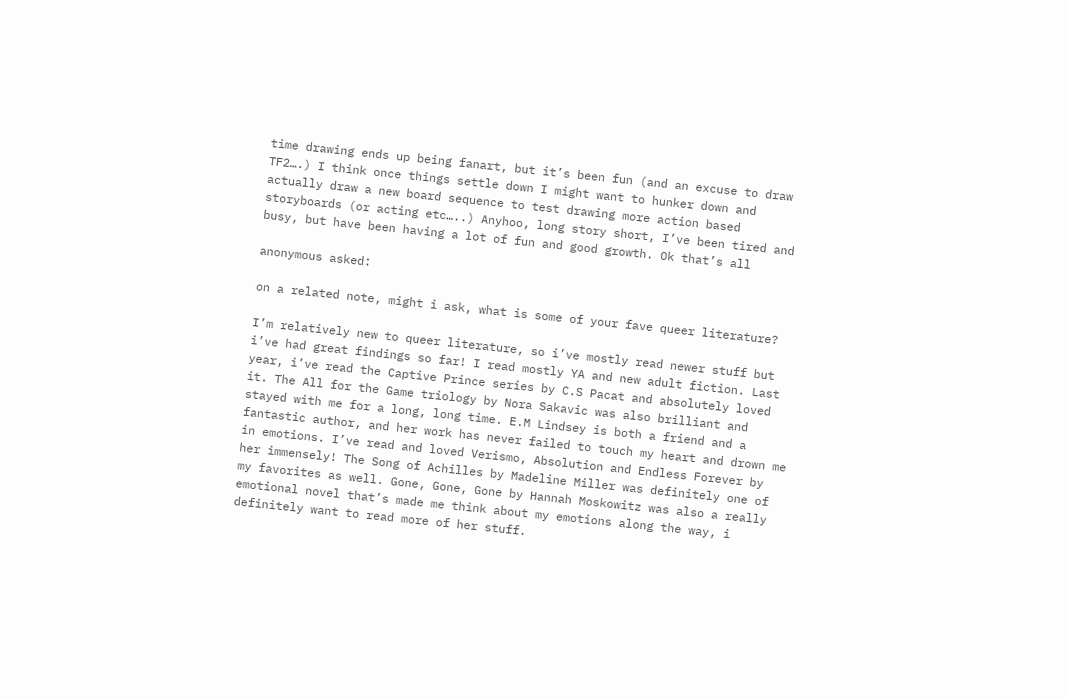time drawing ends up being fanart, but it’s been fun (and an excuse to draw TF2….) I think once things settle down I might want to hunker down and actually draw a new board sequence to test drawing more action based storyboards (or acting etc…..) Anyhoo, long story short, I’ve been tired and busy, but have been having a lot of fun and good growth. Ok that’s all

anonymous asked:

on a related note, might i ask, what is some of your fave queer literature?

I’m relatively new to queer literature, so i’ve mostly read newer stuff but i’ve had great findings so far! I read mostly YA and new adult fiction. Last year, i’ve read the Captive Prince series by C.S Pacat and absolutely loved it. The All for the Game triology by Nora Sakavic was also brilliant and stayed with me for a long, long time. E.M Lindsey is both a friend and a fantastic author, and her work has never failed to touch my heart and drown me in emotions. I’ve read and loved Verismo, Absolution and Endless Forever by her immensely! The Song of Achilles by Madeline Miller was definitely one of my favorites as well. Gone, Gone, Gone by Hannah Moskowitz was also a really emotional novel that’s made me think about my emotions along the way, i definitely want to read more of her stuff.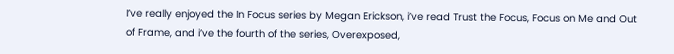I’ve really enjoyed the In Focus series by Megan Erickson, i’ve read Trust the Focus, Focus on Me and Out of Frame, and i’ve the fourth of the series, Overexposed,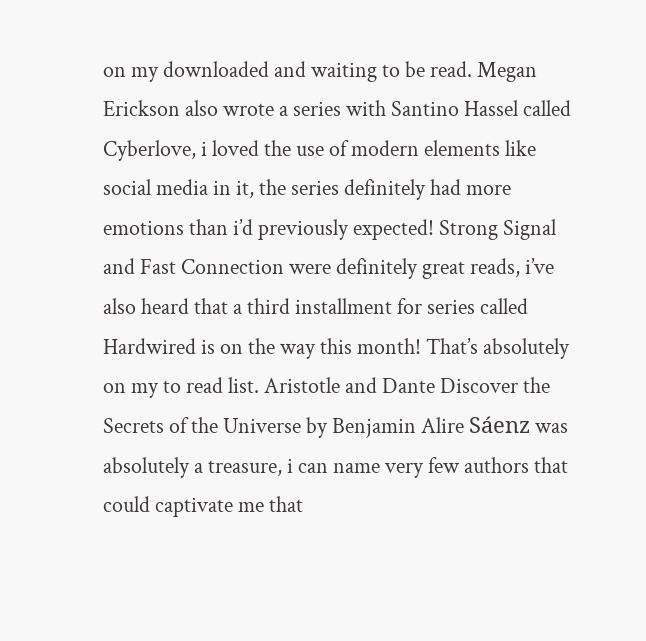on my downloaded and waiting to be read. Megan Erickson also wrote a series with Santino Hassel called Cyberlove, i loved the use of modern elements like social media in it, the series definitely had more emotions than i’d previously expected! Strong Signal and Fast Connection were definitely great reads, i’ve also heard that a third installment for series called Hardwired is on the way this month! That’s absolutely on my to read list. Aristotle and Dante Discover the Secrets of the Universe by Benjamin Alire Sáenz was absolutely a treasure, i can name very few authors that could captivate me that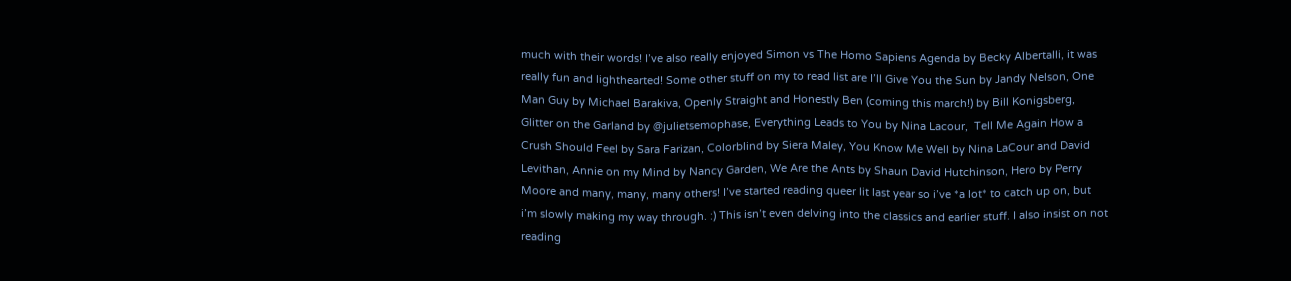much with their words! I’ve also really enjoyed Simon vs The Homo Sapiens Agenda by Becky Albertalli, it was really fun and lighthearted! Some other stuff on my to read list are I’ll Give You the Sun by Jandy Nelson, One Man Guy by Michael Barakiva, Openly Straight and Honestly Ben (coming this march!) by Bill Konigsberg, Glitter on the Garland by @julietsemophase, Everything Leads to You by Nina Lacour,  Tell Me Again How a Crush Should Feel by Sara Farizan, Colorblind by Siera Maley, You Know Me Well by Nina LaCour and David Levithan, Annie on my Mind by Nancy Garden, We Are the Ants by Shaun David Hutchinson, Hero by Perry Moore and many, many, many others! I’ve started reading queer lit last year so i’ve *a lot* to catch up on, but i’m slowly making my way through. :) This isn’t even delving into the classics and earlier stuff. I also insist on not reading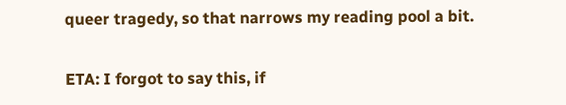queer tragedy, so that narrows my reading pool a bit.

ETA: I forgot to say this, if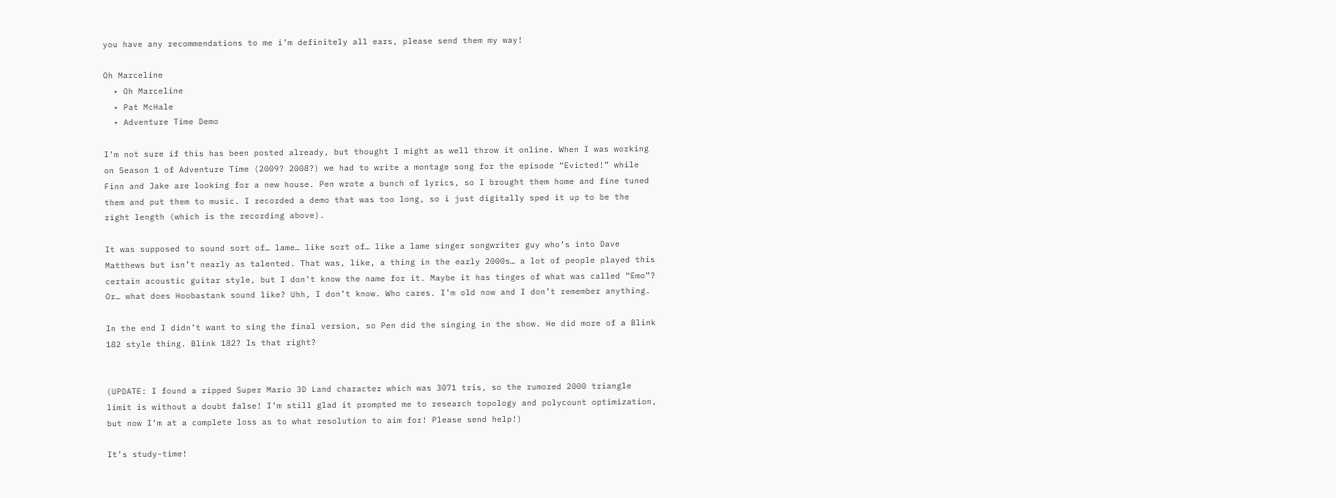you have any recommendations to me i’m definitely all ears, please send them my way!

Oh Marceline
  • Oh Marceline
  • Pat McHale
  • Adventure Time Demo

I’m not sure if this has been posted already, but thought I might as well throw it online. When I was working on Season 1 of Adventure Time (2009? 2008?) we had to write a montage song for the episode “Evicted!” while Finn and Jake are looking for a new house. Pen wrote a bunch of lyrics, so I brought them home and fine tuned them and put them to music. I recorded a demo that was too long, so i just digitally sped it up to be the right length (which is the recording above).

It was supposed to sound sort of… lame… like sort of… like a lame singer songwriter guy who’s into Dave Matthews but isn’t nearly as talented. That was, like, a thing in the early 2000s… a lot of people played this certain acoustic guitar style, but I don’t know the name for it. Maybe it has tinges of what was called “Emo”? Or… what does Hoobastank sound like? Uhh, I don’t know. Who cares. I’m old now and I don’t remember anything.

In the end I didn’t want to sing the final version, so Pen did the singing in the show. He did more of a Blink 182 style thing. Blink 182? Is that right?


(UPDATE: I found a ripped Super Mario 3D Land character which was 3071 tris, so the rumored 2000 triangle limit is without a doubt false! I’m still glad it prompted me to research topology and polycount optimization, but now I’m at a complete loss as to what resolution to aim for! Please send help!)

It’s study-time!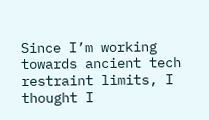Since I’m working towards ancient tech restraint limits, I thought I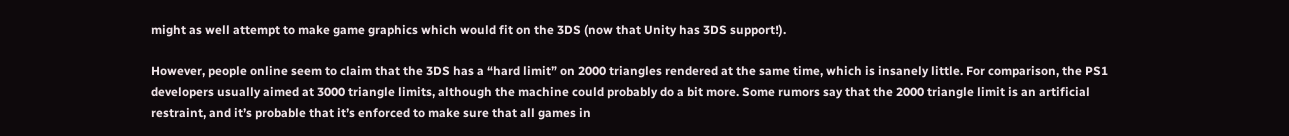might as well attempt to make game graphics which would fit on the 3DS (now that Unity has 3DS support!).

However, people online seem to claim that the 3DS has a “hard limit” on 2000 triangles rendered at the same time, which is insanely little. For comparison, the PS1 developers usually aimed at 3000 triangle limits, although the machine could probably do a bit more. Some rumors say that the 2000 triangle limit is an artificial restraint, and it’s probable that it’s enforced to make sure that all games in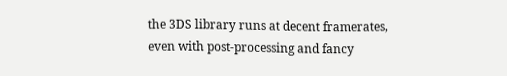the 3DS library runs at decent framerates, even with post-processing and fancy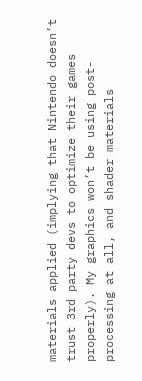materials applied (implying that Nintendo doesn’t trust 3rd party devs to optimize their games properly). My graphics won’t be using post-processing at all, and shader materials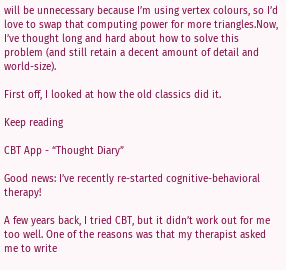will be unnecessary because I’m using vertex colours, so I’d love to swap that computing power for more triangles.Now, I’ve thought long and hard about how to solve this problem (and still retain a decent amount of detail and world-size).

First off, I looked at how the old classics did it.

Keep reading

CBT App - “Thought Diary”

Good news: I’ve recently re-started cognitive-behavioral therapy!

A few years back, I tried CBT, but it didn’t work out for me too well. One of the reasons was that my therapist asked me to write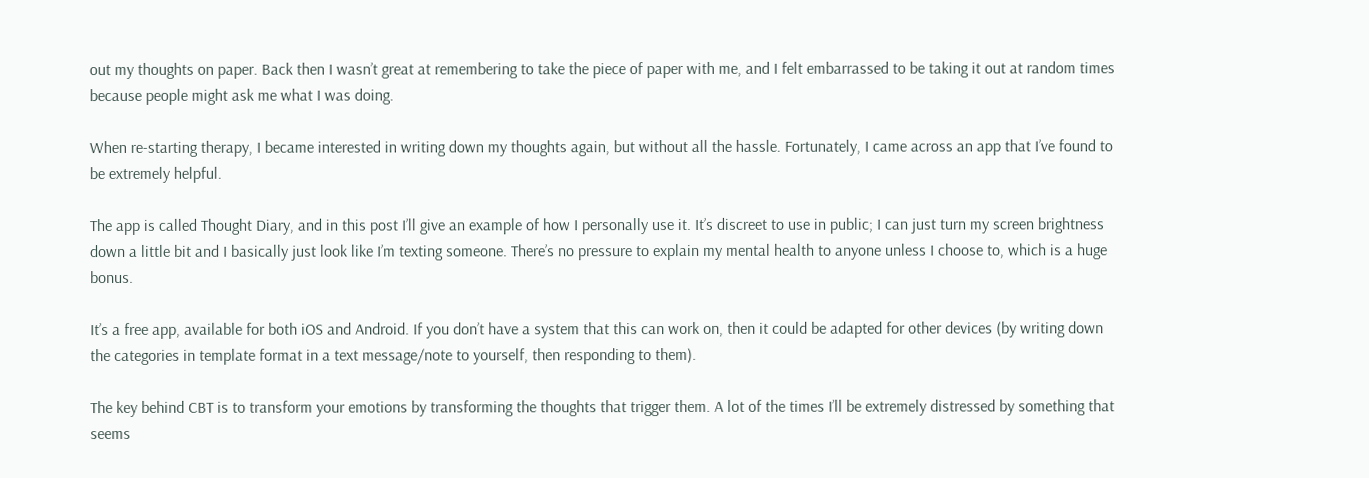out my thoughts on paper. Back then I wasn’t great at remembering to take the piece of paper with me, and I felt embarrassed to be taking it out at random times because people might ask me what I was doing.

When re-starting therapy, I became interested in writing down my thoughts again, but without all the hassle. Fortunately, I came across an app that I’ve found to be extremely helpful.

The app is called Thought Diary, and in this post I’ll give an example of how I personally use it. It’s discreet to use in public; I can just turn my screen brightness down a little bit and I basically just look like I’m texting someone. There’s no pressure to explain my mental health to anyone unless I choose to, which is a huge bonus.

It’s a free app, available for both iOS and Android. If you don’t have a system that this can work on, then it could be adapted for other devices (by writing down the categories in template format in a text message/note to yourself, then responding to them).

The key behind CBT is to transform your emotions by transforming the thoughts that trigger them. A lot of the times I’ll be extremely distressed by something that seems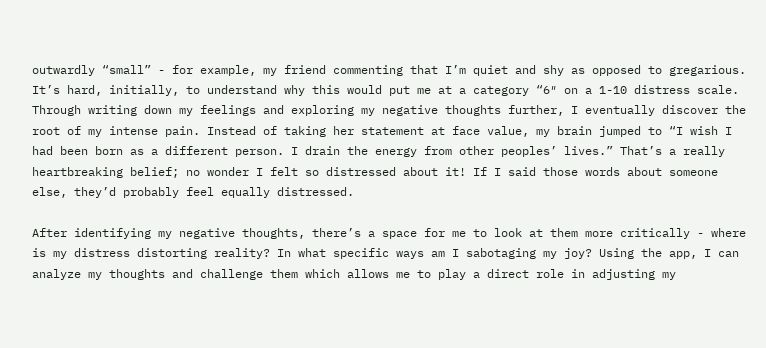outwardly “small” - for example, my friend commenting that I’m quiet and shy as opposed to gregarious. It’s hard, initially, to understand why this would put me at a category “6″ on a 1-10 distress scale. Through writing down my feelings and exploring my negative thoughts further, I eventually discover the root of my intense pain. Instead of taking her statement at face value, my brain jumped to “I wish I had been born as a different person. I drain the energy from other peoples’ lives.” That’s a really heartbreaking belief; no wonder I felt so distressed about it! If I said those words about someone else, they’d probably feel equally distressed.

After identifying my negative thoughts, there’s a space for me to look at them more critically - where is my distress distorting reality? In what specific ways am I sabotaging my joy? Using the app, I can analyze my thoughts and challenge them which allows me to play a direct role in adjusting my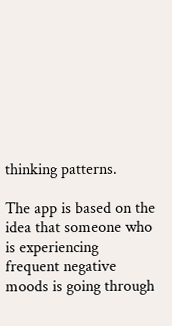thinking patterns.

The app is based on the idea that someone who is experiencing frequent negative moods is going through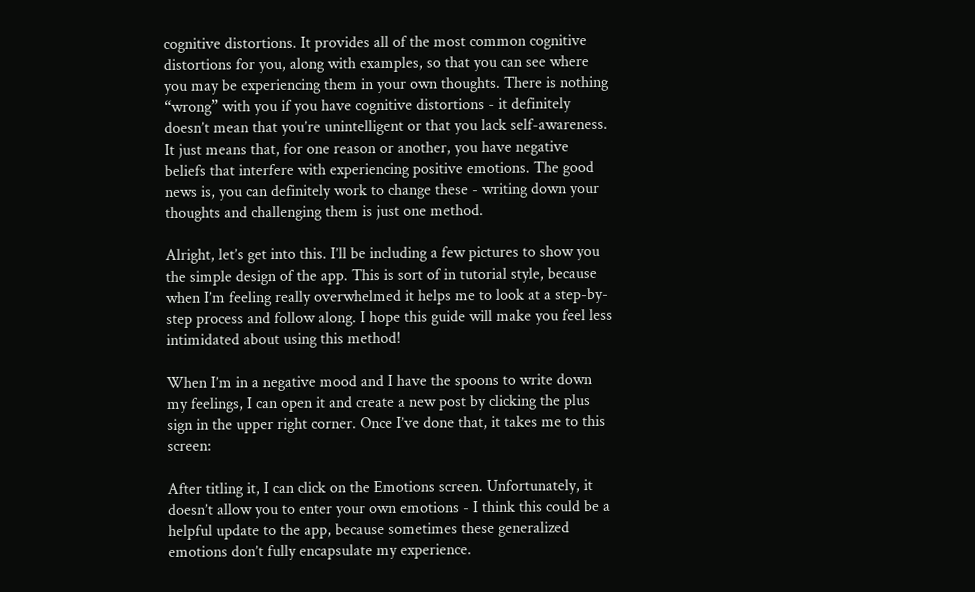cognitive distortions. It provides all of the most common cognitive distortions for you, along with examples, so that you can see where you may be experiencing them in your own thoughts. There is nothing “wrong” with you if you have cognitive distortions - it definitely doesn’t mean that you’re unintelligent or that you lack self-awareness. It just means that, for one reason or another, you have negative beliefs that interfere with experiencing positive emotions. The good news is, you can definitely work to change these - writing down your thoughts and challenging them is just one method.

Alright, let’s get into this. I’ll be including a few pictures to show you the simple design of the app. This is sort of in tutorial style, because when I’m feeling really overwhelmed it helps me to look at a step-by-step process and follow along. I hope this guide will make you feel less intimidated about using this method!

When I’m in a negative mood and I have the spoons to write down my feelings, I can open it and create a new post by clicking the plus sign in the upper right corner. Once I’ve done that, it takes me to this screen:

After titling it, I can click on the Emotions screen. Unfortunately, it doesn’t allow you to enter your own emotions - I think this could be a helpful update to the app, because sometimes these generalized emotions don’t fully encapsulate my experience.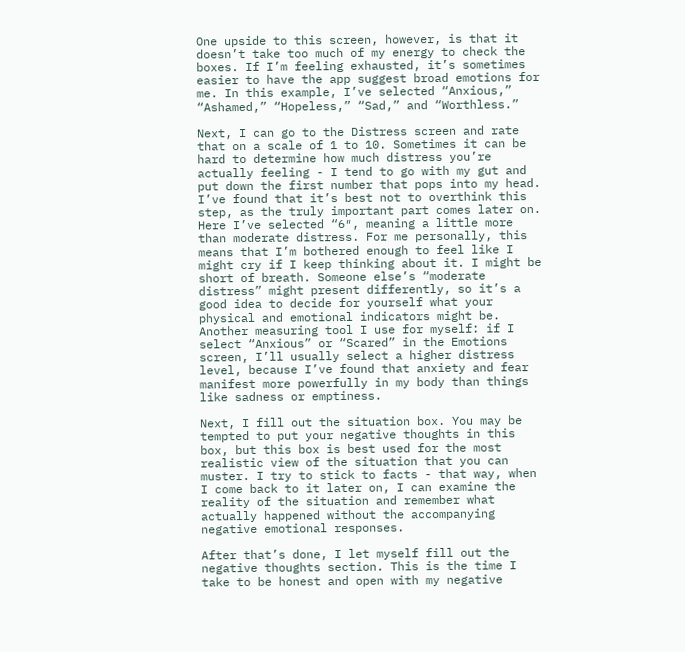One upside to this screen, however, is that it doesn’t take too much of my energy to check the boxes. If I’m feeling exhausted, it’s sometimes easier to have the app suggest broad emotions for me. In this example, I’ve selected “Anxious,” “Ashamed,” “Hopeless,” “Sad,” and “Worthless.”

Next, I can go to the Distress screen and rate that on a scale of 1 to 10. Sometimes it can be hard to determine how much distress you’re actually feeling - I tend to go with my gut and put down the first number that pops into my head. I’ve found that it’s best not to overthink this step, as the truly important part comes later on. Here I’ve selected “6″, meaning a little more than moderate distress. For me personally, this means that I’m bothered enough to feel like I might cry if I keep thinking about it. I might be short of breath. Someone else’s “moderate distress” might present differently, so it’s a good idea to decide for yourself what your physical and emotional indicators might be. Another measuring tool I use for myself: if I select “Anxious” or “Scared” in the Emotions screen, I’ll usually select a higher distress level, because I’ve found that anxiety and fear manifest more powerfully in my body than things like sadness or emptiness.

Next, I fill out the situation box. You may be tempted to put your negative thoughts in this box, but this box is best used for the most realistic view of the situation that you can muster. I try to stick to facts - that way, when I come back to it later on, I can examine the reality of the situation and remember what actually happened without the accompanying negative emotional responses.

After that’s done, I let myself fill out the negative thoughts section. This is the time I take to be honest and open with my negative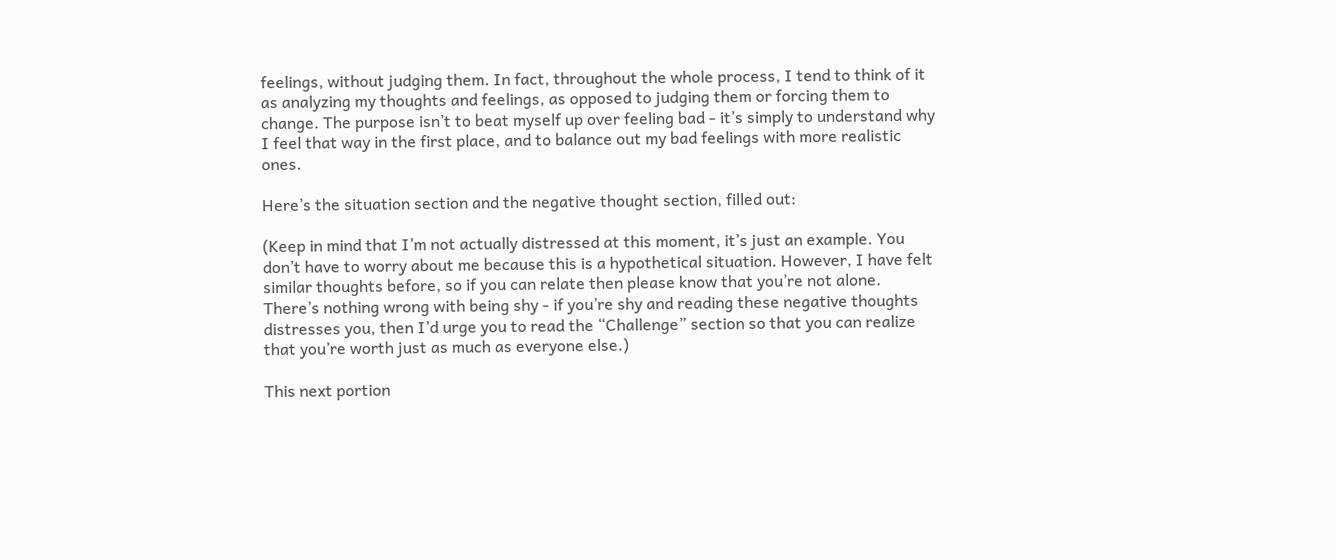feelings, without judging them. In fact, throughout the whole process, I tend to think of it as analyzing my thoughts and feelings, as opposed to judging them or forcing them to change. The purpose isn’t to beat myself up over feeling bad - it’s simply to understand why I feel that way in the first place, and to balance out my bad feelings with more realistic ones.

Here’s the situation section and the negative thought section, filled out:

(Keep in mind that I’m not actually distressed at this moment, it’s just an example. You don’t have to worry about me because this is a hypothetical situation. However, I have felt similar thoughts before, so if you can relate then please know that you’re not alone. There’s nothing wrong with being shy - if you’re shy and reading these negative thoughts distresses you, then I’d urge you to read the “Challenge” section so that you can realize that you’re worth just as much as everyone else.)

This next portion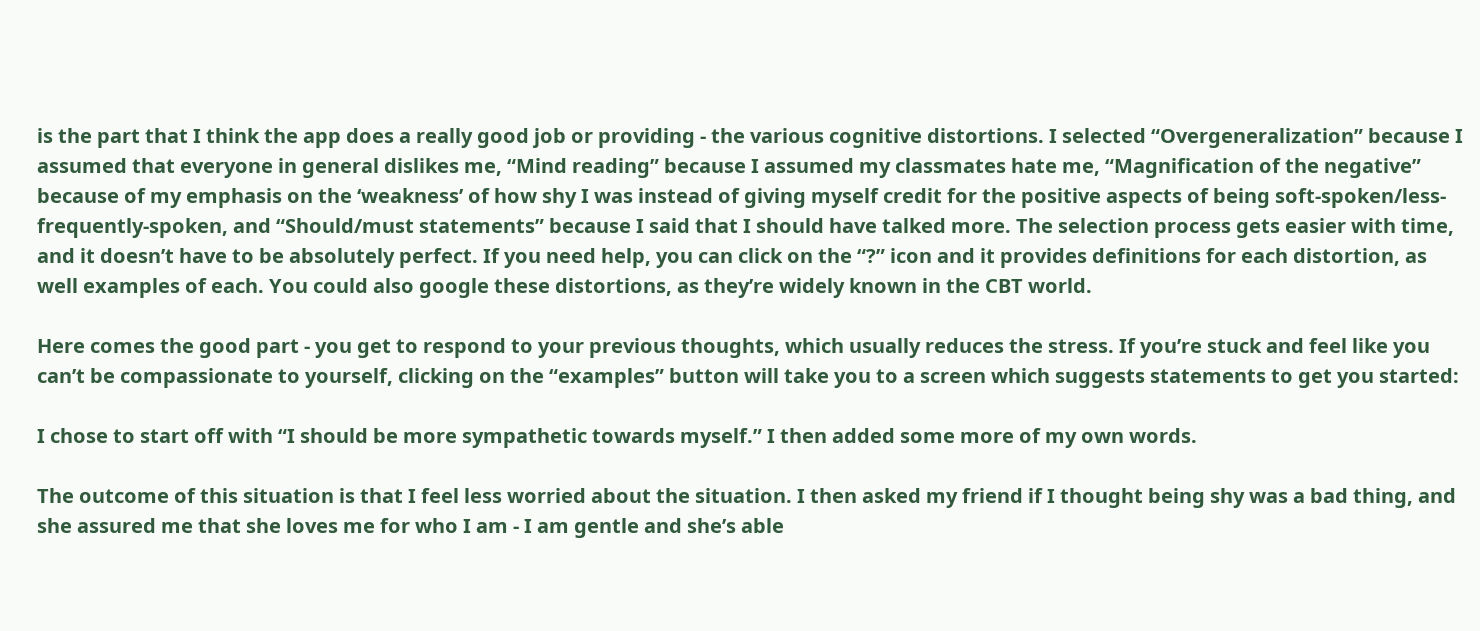is the part that I think the app does a really good job or providing - the various cognitive distortions. I selected “Overgeneralization” because I assumed that everyone in general dislikes me, “Mind reading” because I assumed my classmates hate me, “Magnification of the negative” because of my emphasis on the ‘weakness’ of how shy I was instead of giving myself credit for the positive aspects of being soft-spoken/less-frequently-spoken, and “Should/must statements” because I said that I should have talked more. The selection process gets easier with time, and it doesn’t have to be absolutely perfect. If you need help, you can click on the “?” icon and it provides definitions for each distortion, as well examples of each. You could also google these distortions, as they’re widely known in the CBT world.

Here comes the good part - you get to respond to your previous thoughts, which usually reduces the stress. If you’re stuck and feel like you can’t be compassionate to yourself, clicking on the “examples” button will take you to a screen which suggests statements to get you started:

I chose to start off with “I should be more sympathetic towards myself.” I then added some more of my own words.

The outcome of this situation is that I feel less worried about the situation. I then asked my friend if I thought being shy was a bad thing, and she assured me that she loves me for who I am - I am gentle and she’s able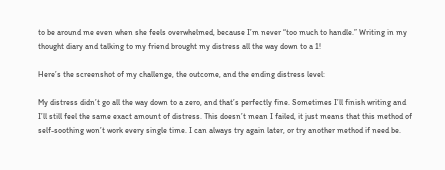to be around me even when she feels overwhelmed, because I’m never “too much to handle.” Writing in my thought diary and talking to my friend brought my distress all the way down to a 1!

Here’s the screenshot of my challenge, the outcome, and the ending distress level:

My distress didn’t go all the way down to a zero, and that’s perfectly fine. Sometimes I’ll finish writing and I’ll still feel the same exact amount of distress. This doesn’t mean I failed, it just means that this method of self-soothing won’t work every single time. I can always try again later, or try another method if need be.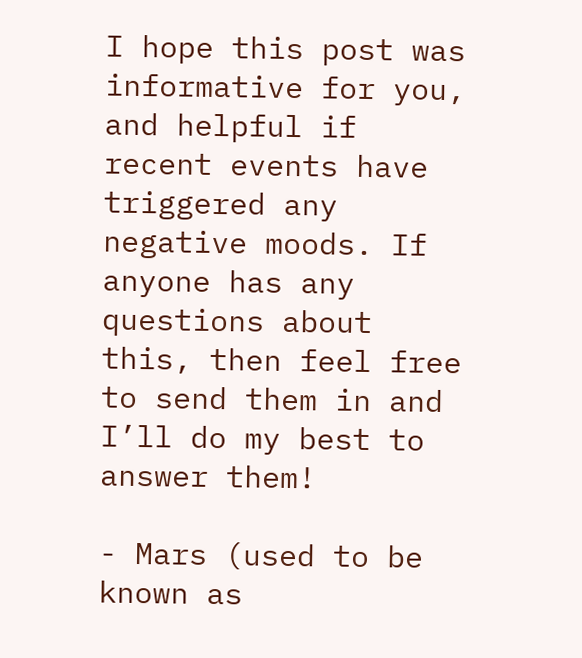I hope this post was informative for you, and helpful if recent events have triggered any negative moods. If anyone has any questions about this, then feel free to send them in and I’ll do my best to answer them!

- Mars (used to be known as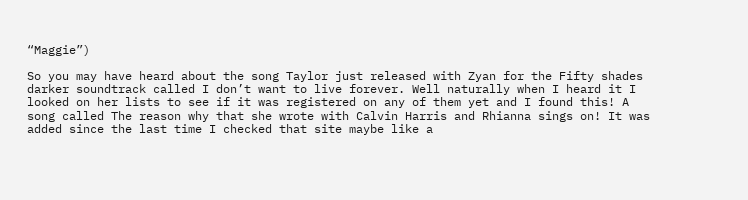“Maggie”)

So you may have heard about the song Taylor just released with Zyan for the Fifty shades darker soundtrack called I don’t want to live forever. Well naturally when I heard it I looked on her lists to see if it was registered on any of them yet and I found this! A song called The reason why that she wrote with Calvin Harris and Rhianna sings on! It was added since the last time I checked that site maybe like a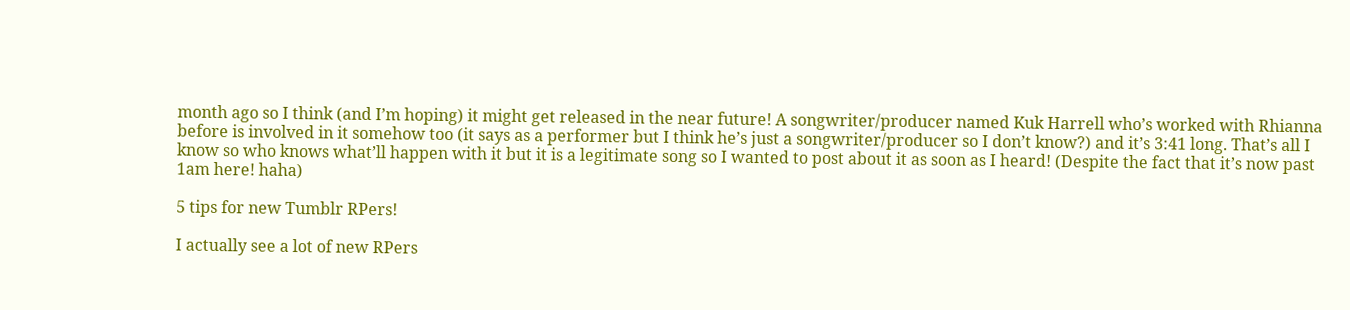month ago so I think (and I’m hoping) it might get released in the near future! A songwriter/producer named Kuk Harrell who’s worked with Rhianna before is involved in it somehow too (it says as a performer but I think he’s just a songwriter/producer so I don’t know?) and it’s 3:41 long. That’s all I know so who knows what’ll happen with it but it is a legitimate song so I wanted to post about it as soon as I heard! (Despite the fact that it’s now past 1am here! haha)

5 tips for new Tumblr RPers!

I actually see a lot of new RPers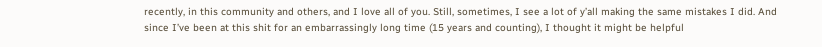recently, in this community and others, and I love all of you. Still, sometimes, I see a lot of y’all making the same mistakes I did. And since I’ve been at this shit for an embarrassingly long time (15 years and counting), I thought it might be helpful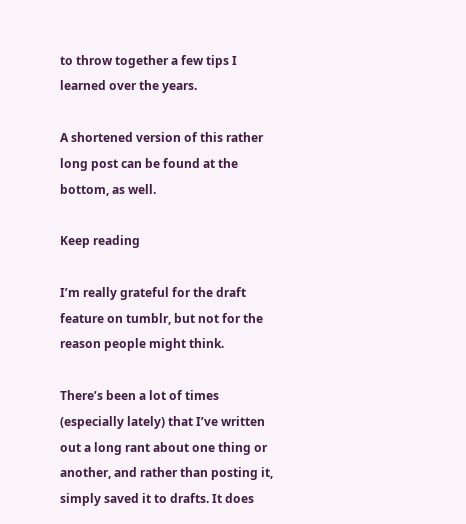to throw together a few tips I learned over the years.

A shortened version of this rather long post can be found at the bottom, as well.

Keep reading

I’m really grateful for the draft feature on tumblr, but not for the reason people might think.

There’s been a lot of times (especially lately) that I’ve written out a long rant about one thing or another, and rather than posting it, simply saved it to drafts. It does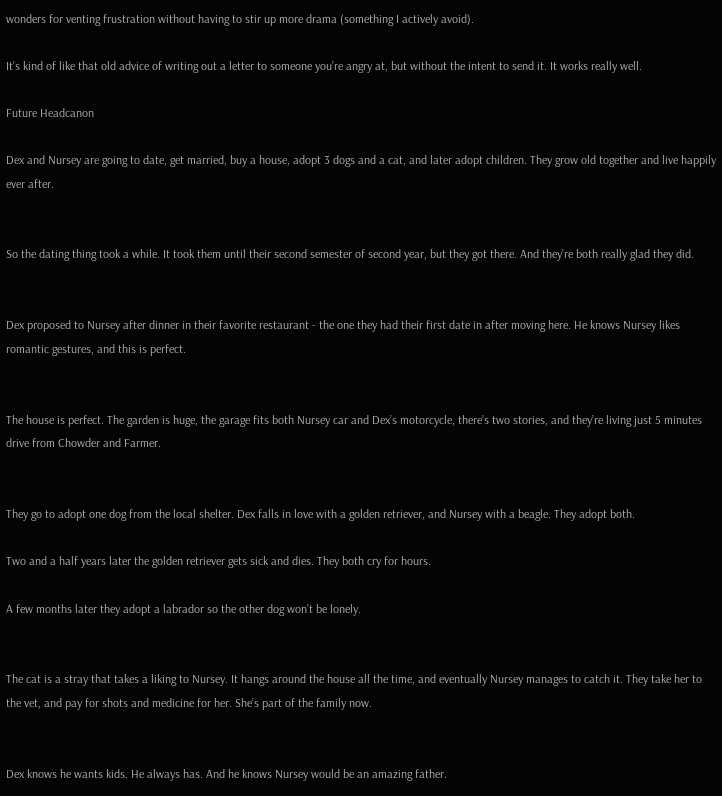wonders for venting frustration without having to stir up more drama (something I actively avoid).

It’s kind of like that old advice of writing out a letter to someone you’re angry at, but without the intent to send it. It works really well.

Future Headcanon

Dex and Nursey are going to date, get married, buy a house, adopt 3 dogs and a cat, and later adopt children. They grow old together and live happily ever after.


So the dating thing took a while. It took them until their second semester of second year, but they got there. And they’re both really glad they did.


Dex proposed to Nursey after dinner in their favorite restaurant - the one they had their first date in after moving here. He knows Nursey likes romantic gestures, and this is perfect.


The house is perfect. The garden is huge, the garage fits both Nursey car and Dex’s motorcycle, there’s two stories, and they’re living just 5 minutes drive from Chowder and Farmer.


They go to adopt one dog from the local shelter. Dex falls in love with a golden retriever, and Nursey with a beagle. They adopt both.

Two and a half years later the golden retriever gets sick and dies. They both cry for hours.

A few months later they adopt a labrador so the other dog won’t be lonely.


The cat is a stray that takes a liking to Nursey. It hangs around the house all the time, and eventually Nursey manages to catch it. They take her to the vet, and pay for shots and medicine for her. She’s part of the family now.


Dex knows he wants kids. He always has. And he knows Nursey would be an amazing father.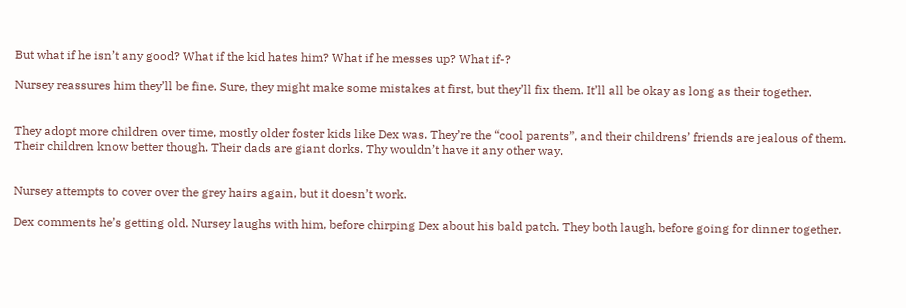But what if he isn’t any good? What if the kid hates him? What if he messes up? What if-?

Nursey reassures him they’ll be fine. Sure, they might make some mistakes at first, but they’ll fix them. It’ll all be okay as long as their together.


They adopt more children over time, mostly older foster kids like Dex was. They’re the “cool parents”, and their childrens’ friends are jealous of them. Their children know better though. Their dads are giant dorks. Thy wouldn’t have it any other way.


Nursey attempts to cover over the grey hairs again, but it doesn’t work.

Dex comments he’s getting old. Nursey laughs with him, before chirping Dex about his bald patch. They both laugh, before going for dinner together.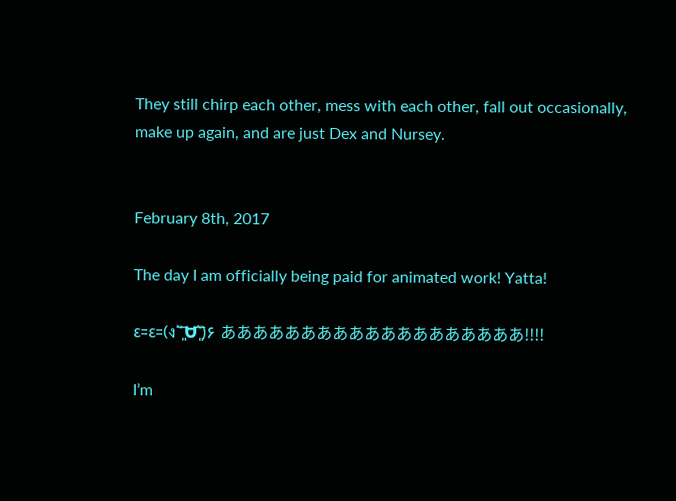They still chirp each other, mess with each other, fall out occasionally, make up again, and are just Dex and Nursey.


February 8th, 2017

The day I am officially being paid for animated work! Yatta!

ε=ε=(ง ˃̶͈̀ᗨ˂̶͈́)۶ あああああああああああああああああああ!!!!

I’m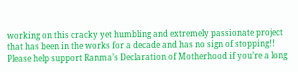working on this cracky yet humbling and extremely passionate project that has been in the works for a decade and has no sign of stopping!! Please help support Ranma’s Declaration of Motherhood if you’re a long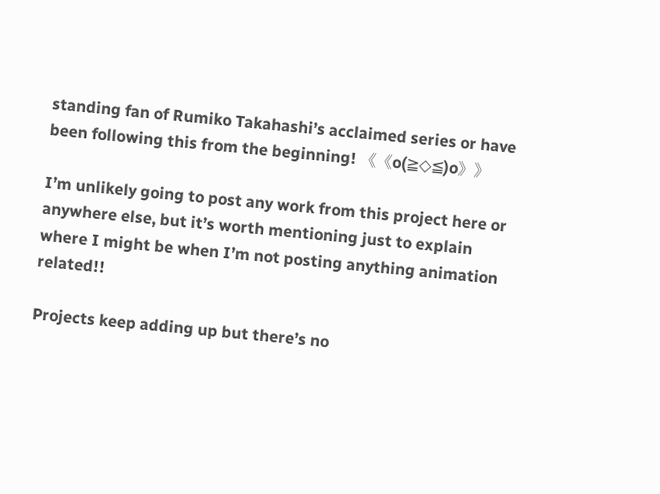standing fan of Rumiko Takahashi’s acclaimed series or have been following this from the beginning! 《《o(≧◇≦)o》》

I’m unlikely going to post any work from this project here or anywhere else, but it’s worth mentioning just to explain where I might be when I’m not posting anything animation related!!

Projects keep adding up but there’s no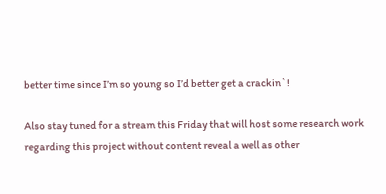better time since I’m so young so I’d better get a crackin`!

Also stay tuned for a stream this Friday that will host some research work regarding this project without content reveal a well as other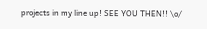projects in my line up! SEE YOU THEN!! \o/